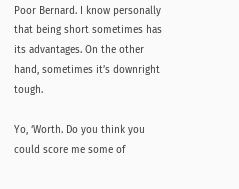Poor Bernard. I know personally that being short sometimes has its advantages. On the other hand, sometimes it’s downright tough.

Yo, ‘Worth. Do you think you could score me some of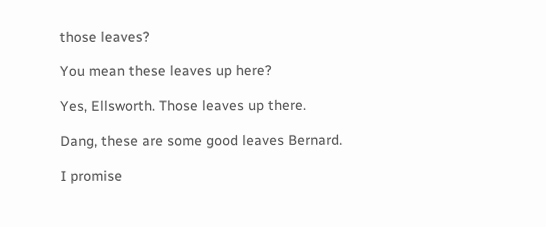those leaves?

You mean these leaves up here?

Yes, Ellsworth. Those leaves up there.

Dang, these are some good leaves Bernard.

I promise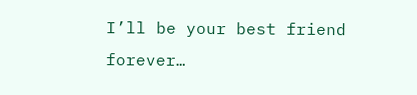I’ll be your best friend forever…